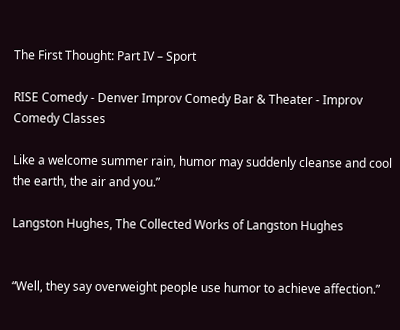The First Thought: Part IV – Sport

RISE Comedy - Denver Improv Comedy Bar & Theater - Improv Comedy Classes

Like a welcome summer rain, humor may suddenly cleanse and cool the earth, the air and you.”

Langston Hughes, The Collected Works of Langston Hughes


“Well, they say overweight people use humor to achieve affection.”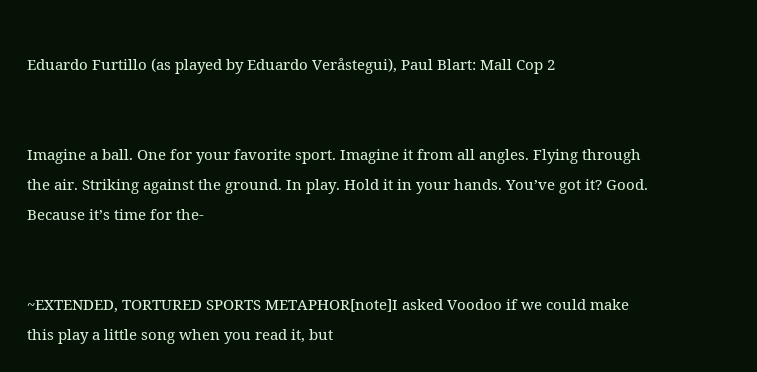Eduardo Furtillo (as played by Eduardo Veråstegui), Paul Blart: Mall Cop 2


Imagine a ball. One for your favorite sport. Imagine it from all angles. Flying through the air. Striking against the ground. In play. Hold it in your hands. You’ve got it? Good. Because it’s time for the-


~EXTENDED, TORTURED SPORTS METAPHOR[note]I asked Voodoo if we could make this play a little song when you read it, but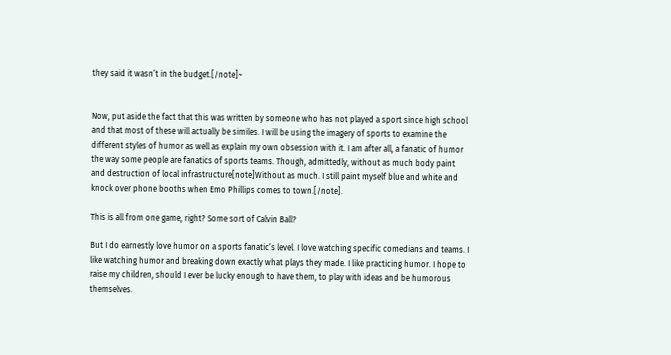they said it wasn’t in the budget.[/note]~


Now, put aside the fact that this was written by someone who has not played a sport since high school and that most of these will actually be similes. I will be using the imagery of sports to examine the different styles of humor as well as explain my own obsession with it. I am after all, a fanatic of humor the way some people are fanatics of sports teams. Though, admittedly, without as much body paint and destruction of local infrastructure[note]Without as much. I still paint myself blue and white and knock over phone booths when Emo Phillips comes to town.[/note].

This is all from one game, right? Some sort of Calvin Ball?

But I do earnestly love humor on a sports fanatic’s level. I love watching specific comedians and teams. I like watching humor and breaking down exactly what plays they made. I like practicing humor. I hope to raise my children, should I ever be lucky enough to have them, to play with ideas and be humorous themselves.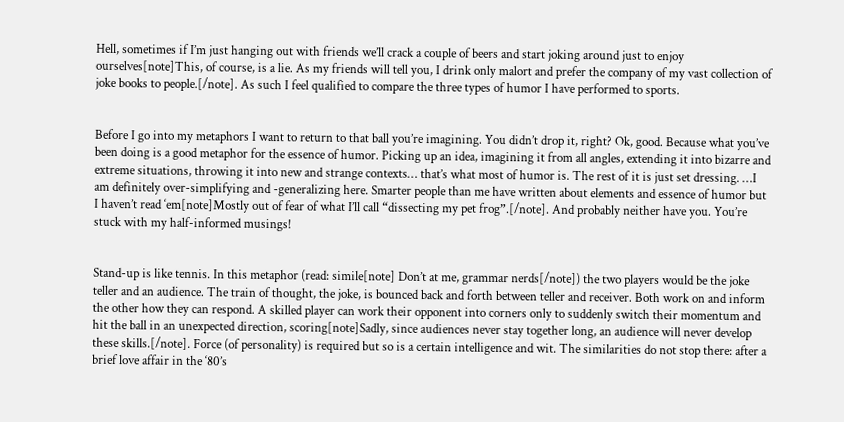Hell, sometimes if I’m just hanging out with friends we’ll crack a couple of beers and start joking around just to enjoy ourselves[note]This, of course, is a lie. As my friends will tell you, I drink only malort and prefer the company of my vast collection of joke books to people.[/note]. As such I feel qualified to compare the three types of humor I have performed to sports.


Before I go into my metaphors I want to return to that ball you’re imagining. You didn’t drop it, right? Ok, good. Because what you’ve been doing is a good metaphor for the essence of humor. Picking up an idea, imagining it from all angles, extending it into bizarre and extreme situations, throwing it into new and strange contexts… that’s what most of humor is. The rest of it is just set dressing. …I am definitely over-simplifying and -generalizing here. Smarter people than me have written about elements and essence of humor but I haven’t read ‘em[note]Mostly out of fear of what I’ll call “dissecting my pet frog”.[/note]. And probably neither have you. You’re stuck with my half-informed musings!


Stand-up is like tennis. In this metaphor (read: simile[note] Don’t at me, grammar nerds[/note]) the two players would be the joke teller and an audience. The train of thought, the joke, is bounced back and forth between teller and receiver. Both work on and inform the other how they can respond. A skilled player can work their opponent into corners only to suddenly switch their momentum and hit the ball in an unexpected direction, scoring[note]Sadly, since audiences never stay together long, an audience will never develop these skills.[/note]. Force (of personality) is required but so is a certain intelligence and wit. The similarities do not stop there: after a brief love affair in the ‘80’s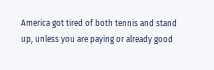America got tired of both tennis and stand up, unless you are paying or already good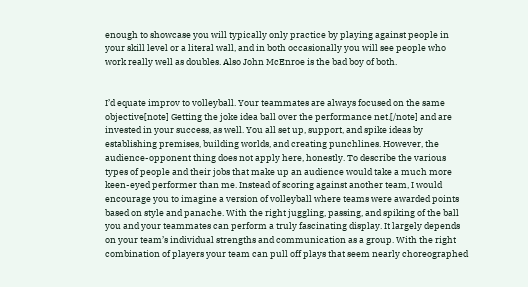enough to showcase you will typically only practice by playing against people in your skill level or a literal wall, and in both occasionally you will see people who work really well as doubles. Also John McEnroe is the bad boy of both.


I’d equate improv to volleyball. Your teammates are always focused on the same objective[note] Getting the joke idea ball over the performance net.[/note] and are invested in your success, as well. You all set up, support, and spike ideas by establishing premises, building worlds, and creating punchlines. However, the audience-opponent thing does not apply here, honestly. To describe the various types of people and their jobs that make up an audience would take a much more keen-eyed performer than me. Instead of scoring against another team, I would encourage you to imagine a version of volleyball where teams were awarded points based on style and panache. With the right juggling, passing, and spiking of the ball you and your teammates can perform a truly fascinating display. It largely depends on your team’s individual strengths and communication as a group. With the right combination of players your team can pull off plays that seem nearly choreographed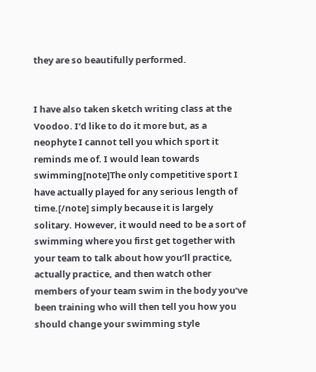they are so beautifully performed.


I have also taken sketch writing class at the Voodoo. I’d like to do it more but, as a neophyte I cannot tell you which sport it reminds me of. I would lean towards swimming[note]The only competitive sport I have actually played for any serious length of time.[/note] simply because it is largely solitary. However, it would need to be a sort of swimming where you first get together with your team to talk about how you’ll practice, actually practice, and then watch other members of your team swim in the body you’ve been training who will then tell you how you should change your swimming style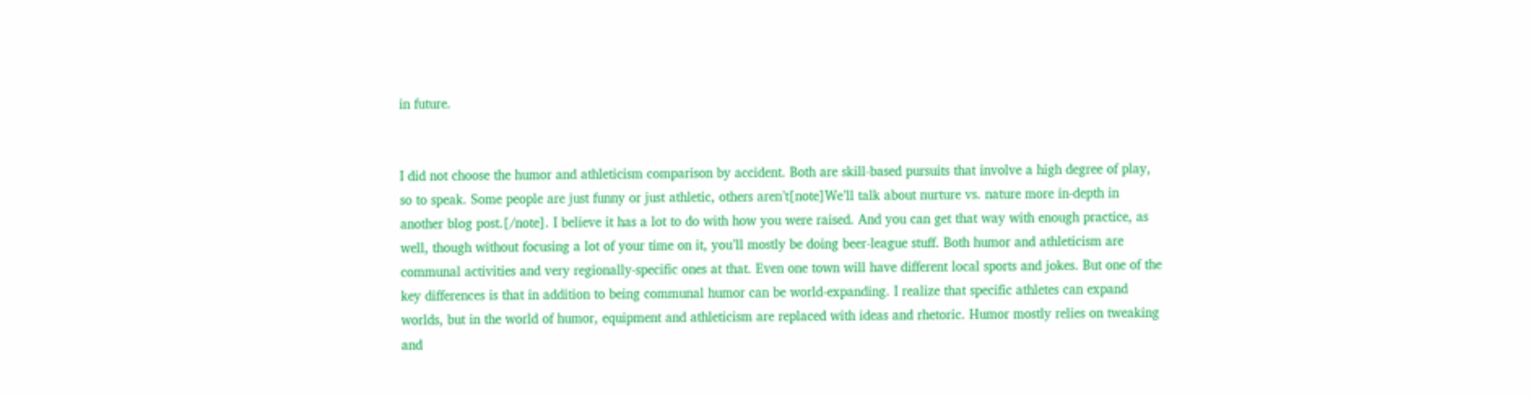in future.


I did not choose the humor and athleticism comparison by accident. Both are skill-based pursuits that involve a high degree of play, so to speak. Some people are just funny or just athletic, others aren’t[note]We’ll talk about nurture vs. nature more in-depth in another blog post.[/note]. I believe it has a lot to do with how you were raised. And you can get that way with enough practice, as well, though without focusing a lot of your time on it, you’ll mostly be doing beer-league stuff. Both humor and athleticism are communal activities and very regionally-specific ones at that. Even one town will have different local sports and jokes. But one of the key differences is that in addition to being communal humor can be world-expanding. I realize that specific athletes can expand worlds, but in the world of humor, equipment and athleticism are replaced with ideas and rhetoric. Humor mostly relies on tweaking and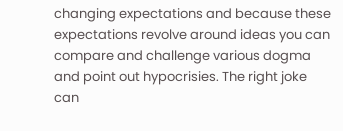changing expectations and because these expectations revolve around ideas you can compare and challenge various dogma and point out hypocrisies. The right joke can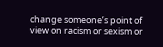change someone’s point of view on racism or sexism or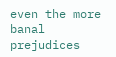even the more banal prejudices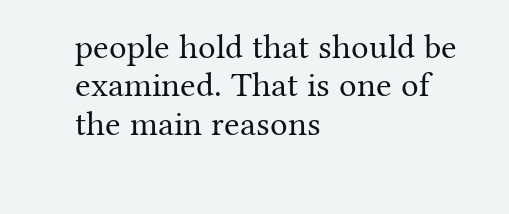people hold that should be examined. That is one of the main reasons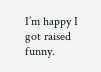I’m happy I got raised funny.